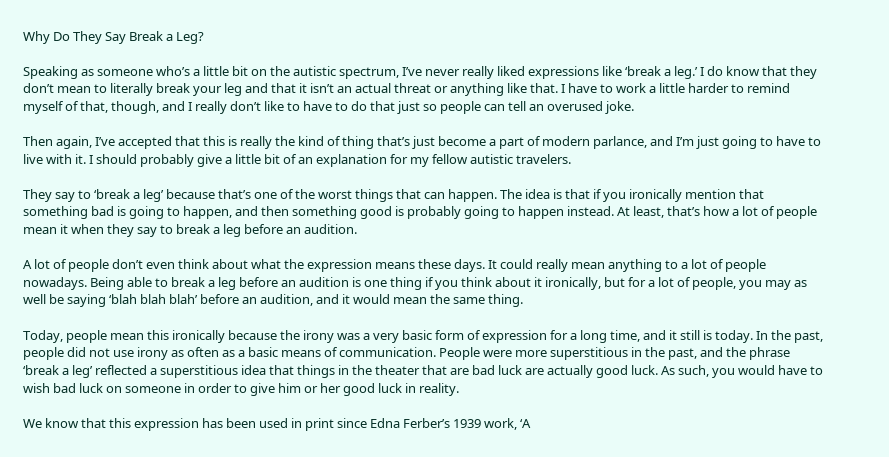Why Do They Say Break a Leg?

Speaking as someone who’s a little bit on the autistic spectrum, I’ve never really liked expressions like ‘break a leg.’ I do know that they don’t mean to literally break your leg and that it isn’t an actual threat or anything like that. I have to work a little harder to remind myself of that, though, and I really don’t like to have to do that just so people can tell an overused joke.

Then again, I’ve accepted that this is really the kind of thing that’s just become a part of modern parlance, and I’m just going to have to live with it. I should probably give a little bit of an explanation for my fellow autistic travelers.

They say to ‘break a leg’ because that’s one of the worst things that can happen. The idea is that if you ironically mention that something bad is going to happen, and then something good is probably going to happen instead. At least, that’s how a lot of people mean it when they say to break a leg before an audition.

A lot of people don’t even think about what the expression means these days. It could really mean anything to a lot of people nowadays. Being able to break a leg before an audition is one thing if you think about it ironically, but for a lot of people, you may as well be saying ‘blah blah blah’ before an audition, and it would mean the same thing.

Today, people mean this ironically because the irony was a very basic form of expression for a long time, and it still is today. In the past, people did not use irony as often as a basic means of communication. People were more superstitious in the past, and the phrase ‘break a leg’ reflected a superstitious idea that things in the theater that are bad luck are actually good luck. As such, you would have to wish bad luck on someone in order to give him or her good luck in reality.

We know that this expression has been used in print since Edna Ferber’s 1939 work, ‘A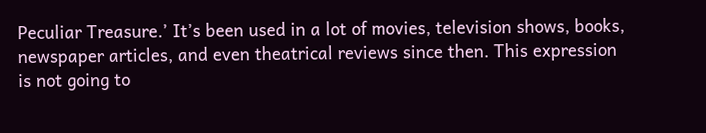Peculiar Treasure.’ It’s been used in a lot of movies, television shows, books, newspaper articles, and even theatrical reviews since then. This expression is not going to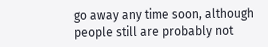go away any time soon, although people still are probably not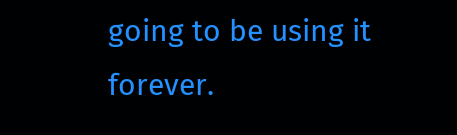going to be using it forever.